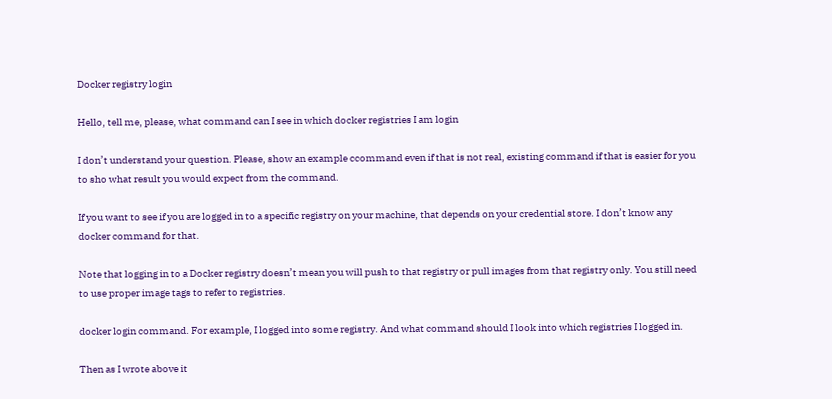Docker registry login

Hello, tell me, please, what command can I see in which docker registries I am login

I don’t understand your question. Please, show an example ccommand even if that is not real, existing command if that is easier for you to sho what result you would expect from the command.

If you want to see if you are logged in to a specific registry on your machine, that depends on your credential store. I don’t know any docker command for that.

Note that logging in to a Docker registry doesn’t mean you will push to that registry or pull images from that registry only. You still need to use proper image tags to refer to registries.

docker login command. For example, I logged into some registry. And what command should I look into which registries I logged in.

Then as I wrote above it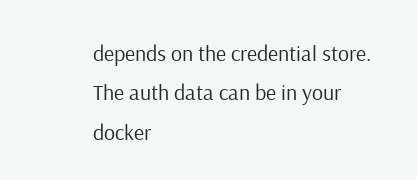depends on the credential store. The auth data can be in your docker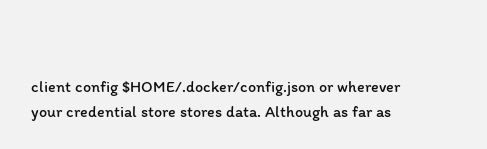client config $HOME/.docker/config.json or wherever your credential store stores data. Although as far as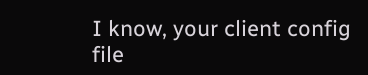I know, your client config file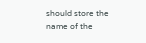should store the name of the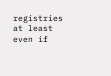registries at least even if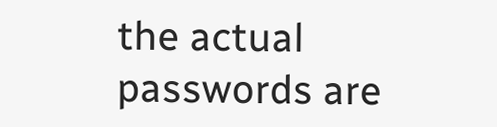the actual passwords are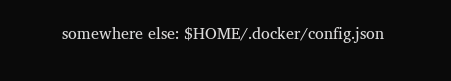somewhere else: $HOME/.docker/config.json